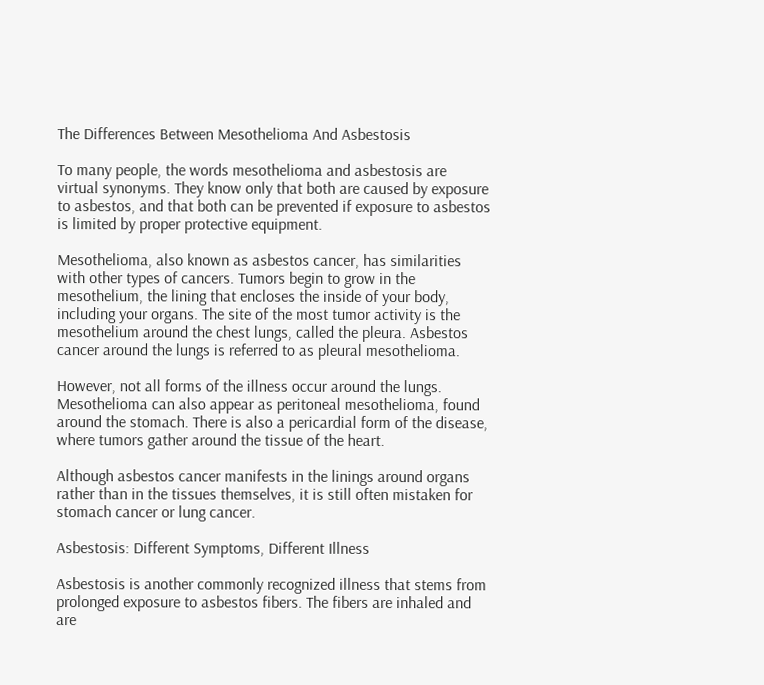The Differences Between Mesothelioma And Asbestosis

To many people, the words mesothelioma and asbestosis are virtual synonyms. They know only that both are caused by exposure to asbestos, and that both can be prevented if exposure to asbestos is limited by proper protective equipment.

Mesothelioma, also known as asbestos cancer, has similarities with other types of cancers. Tumors begin to grow in the mesothelium, the lining that encloses the inside of your body, including your organs. The site of the most tumor activity is the mesothelium around the chest lungs, called the pleura. Asbestos cancer around the lungs is referred to as pleural mesothelioma.

However, not all forms of the illness occur around the lungs. Mesothelioma can also appear as peritoneal mesothelioma, found around the stomach. There is also a pericardial form of the disease, where tumors gather around the tissue of the heart.

Although asbestos cancer manifests in the linings around organs rather than in the tissues themselves, it is still often mistaken for stomach cancer or lung cancer.

Asbestosis: Different Symptoms, Different Illness

Asbestosis is another commonly recognized illness that stems from prolonged exposure to asbestos fibers. The fibers are inhaled and are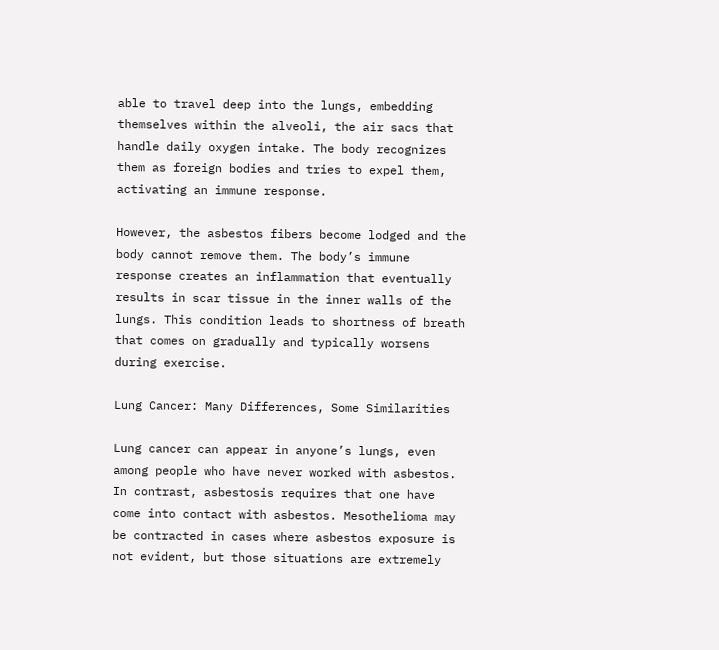able to travel deep into the lungs, embedding themselves within the alveoli, the air sacs that handle daily oxygen intake. The body recognizes them as foreign bodies and tries to expel them, activating an immune response.

However, the asbestos fibers become lodged and the body cannot remove them. The body’s immune response creates an inflammation that eventually results in scar tissue in the inner walls of the lungs. This condition leads to shortness of breath that comes on gradually and typically worsens during exercise.

Lung Cancer: Many Differences, Some Similarities

Lung cancer can appear in anyone’s lungs, even among people who have never worked with asbestos. In contrast, asbestosis requires that one have come into contact with asbestos. Mesothelioma may be contracted in cases where asbestos exposure is not evident, but those situations are extremely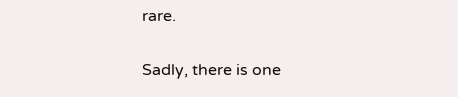rare.

Sadly, there is one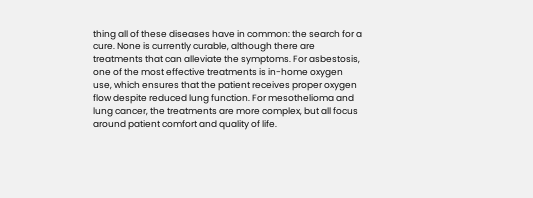thing all of these diseases have in common: the search for a cure. None is currently curable, although there are treatments that can alleviate the symptoms. For asbestosis, one of the most effective treatments is in-home oxygen use, which ensures that the patient receives proper oxygen flow despite reduced lung function. For mesothelioma and lung cancer, the treatments are more complex, but all focus around patient comfort and quality of life.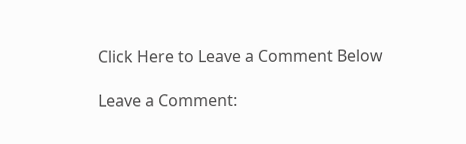Click Here to Leave a Comment Below

Leave a Comment: